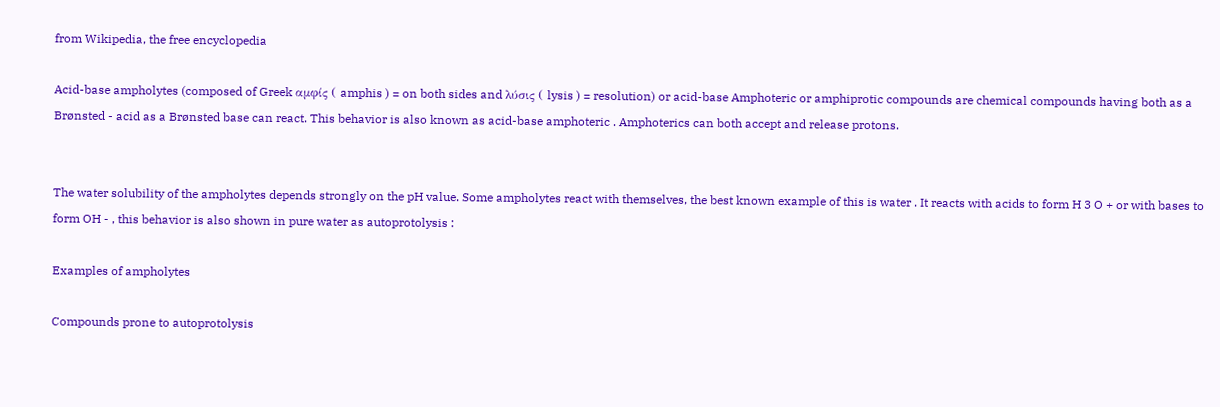from Wikipedia, the free encyclopedia

Acid-base ampholytes (composed of Greek αμφίς ( amphis ) = on both sides and λύσις ( lysis ) = resolution) or acid-base Amphoteric or amphiprotic compounds are chemical compounds having both as a Brønsted - acid as a Brønsted base can react. This behavior is also known as acid-base amphoteric . Amphoterics can both accept and release protons.


The water solubility of the ampholytes depends strongly on the pH value. Some ampholytes react with themselves, the best known example of this is water . It reacts with acids to form H 3 O + or with bases to form OH - , this behavior is also shown in pure water as autoprotolysis :

Examples of ampholytes

Compounds prone to autoprotolysis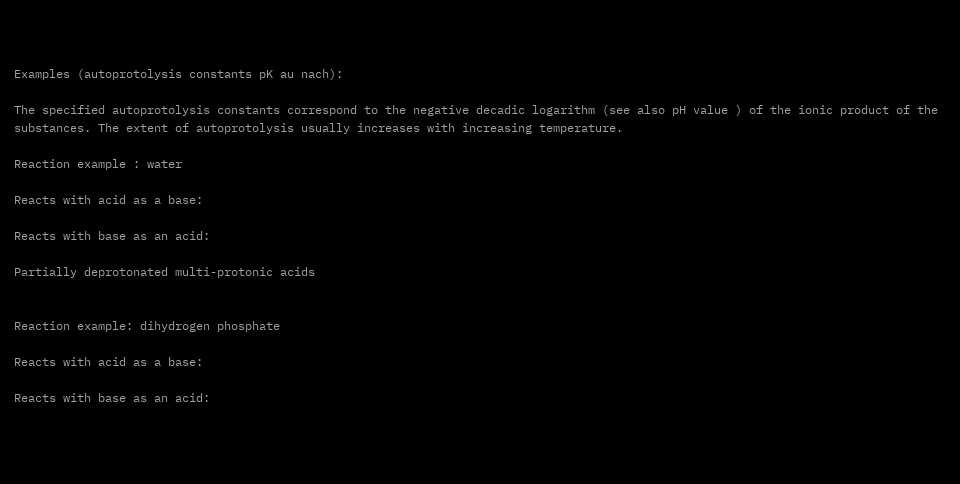Examples (autoprotolysis constants pK au nach):

The specified autoprotolysis constants correspond to the negative decadic logarithm (see also pH value ) of the ionic product of the substances. The extent of autoprotolysis usually increases with increasing temperature.

Reaction example : water

Reacts with acid as a base:

Reacts with base as an acid:

Partially deprotonated multi-protonic acids


Reaction example: dihydrogen phosphate

Reacts with acid as a base:

Reacts with base as an acid: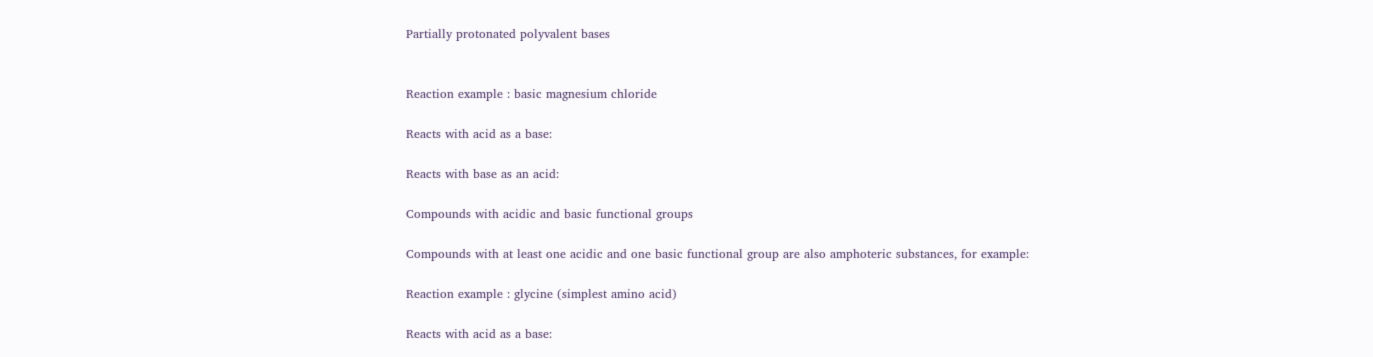Partially protonated polyvalent bases


Reaction example : basic magnesium chloride

Reacts with acid as a base:

Reacts with base as an acid:

Compounds with acidic and basic functional groups

Compounds with at least one acidic and one basic functional group are also amphoteric substances, for example:

Reaction example : glycine (simplest amino acid)

Reacts with acid as a base: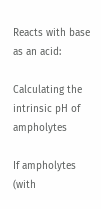Reacts with base as an acid:

Calculating the intrinsic pH of ampholytes

If ampholytes (with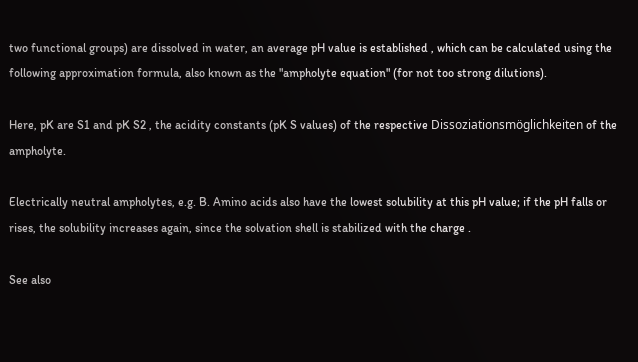two functional groups) are dissolved in water, an average pH value is established , which can be calculated using the following approximation formula, also known as the "ampholyte equation" (for not too strong dilutions).

Here, pK are S1 and pK S2 , the acidity constants (pK S values) of the respective Dissoziationsmöglichkeiten of the ampholyte.

Electrically neutral ampholytes, e.g. B. Amino acids also have the lowest solubility at this pH value; if the pH falls or rises, the solubility increases again, since the solvation shell is stabilized with the charge .

See also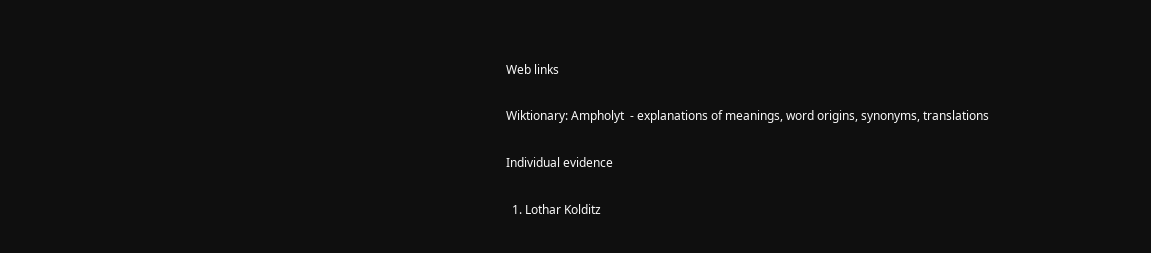Web links

Wiktionary: Ampholyt  - explanations of meanings, word origins, synonyms, translations

Individual evidence

  1. Lothar Kolditz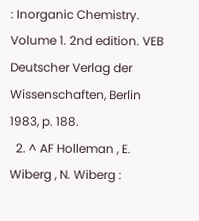: Inorganic Chemistry. Volume 1. 2nd edition. VEB Deutscher Verlag der Wissenschaften, Berlin 1983, p. 188.
  2. ^ AF Holleman , E. Wiberg , N. Wiberg :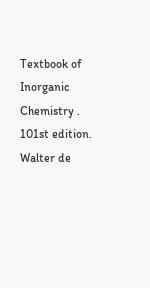Textbook of Inorganic Chemistry . 101st edition. Walter de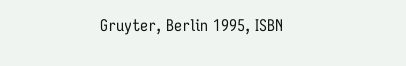Gruyter, Berlin 1995, ISBN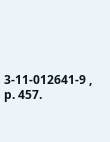3-11-012641-9 , p. 457.